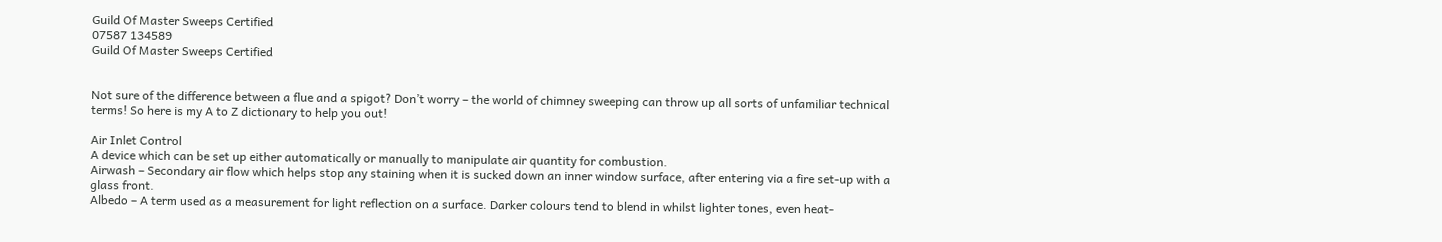Guild Of Master Sweeps Certified
07587 134589
Guild Of Master Sweeps Certified


Not sure of the difference between a flue and a spigot? Don’t worry – the world of chimney sweeping can throw up all sorts of unfamiliar technical terms! So here is my A to Z dictionary to help you out!

Air Inlet Control
A device which can be set up either automatically or manually to manipulate air quantity for combustion.
Airwash – Secondary air flow which helps stop any staining when it is sucked down an inner window surface, after entering via a fire set-up with a glass front.
Albedo – A term used as a measurement for light reflection on a surface. Darker colours tend to blend in whilst lighter tones, even heat-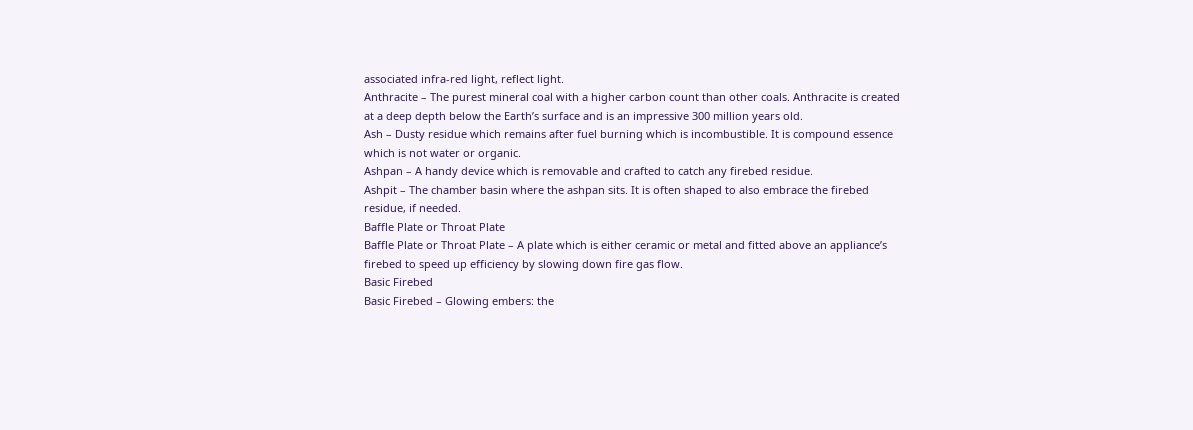associated infra-red light, reflect light.
Anthracite – The purest mineral coal with a higher carbon count than other coals. Anthracite is created at a deep depth below the Earth’s surface and is an impressive 300 million years old.
Ash – Dusty residue which remains after fuel burning which is incombustible. It is compound essence which is not water or organic.
Ashpan – A handy device which is removable and crafted to catch any firebed residue.
Ashpit – The chamber basin where the ashpan sits. It is often shaped to also embrace the firebed residue, if needed.
Baffle Plate or Throat Plate
Baffle Plate or Throat Plate – A plate which is either ceramic or metal and fitted above an appliance’s firebed to speed up efficiency by slowing down fire gas flow.
Basic Firebed
Basic Firebed – Glowing embers: the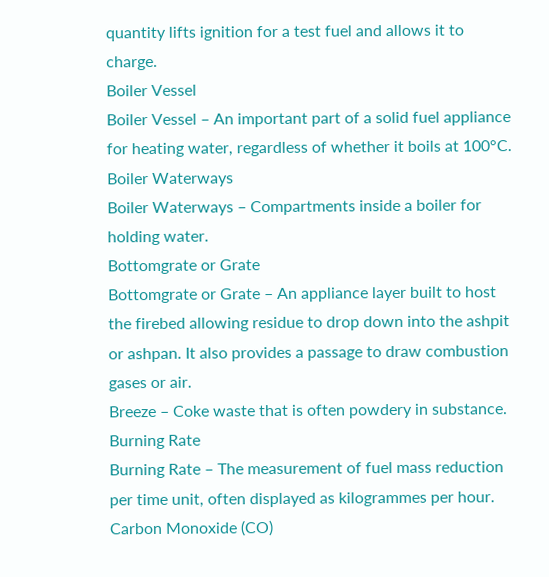quantity lifts ignition for a test fuel and allows it to charge.
Boiler Vessel
Boiler Vessel – An important part of a solid fuel appliance for heating water, regardless of whether it boils at 100°C.
Boiler Waterways
Boiler Waterways – Compartments inside a boiler for holding water.
Bottomgrate or Grate
Bottomgrate or Grate – An appliance layer built to host the firebed allowing residue to drop down into the ashpit or ashpan. It also provides a passage to draw combustion gases or air.
Breeze – Coke waste that is often powdery in substance.
Burning Rate
Burning Rate – The measurement of fuel mass reduction per time unit, often displayed as kilogrammes per hour.
Carbon Monoxide (CO)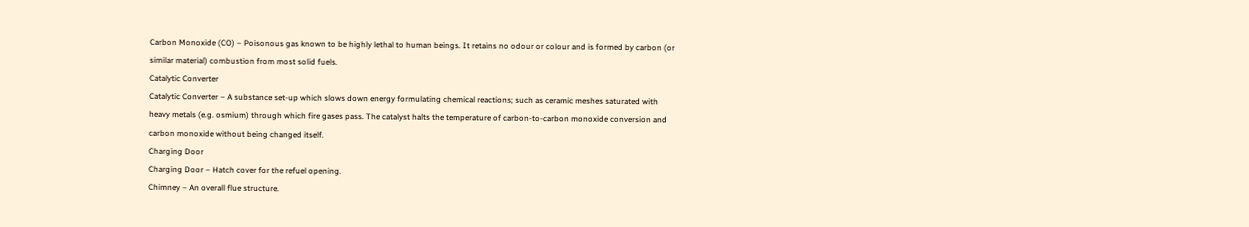Carbon Monoxide (CO) – Poisonous gas known to be highly lethal to human beings. It retains no odour or colour and is formed by carbon (or similar material) combustion from most solid fuels.
Catalytic Converter
Catalytic Converter – A substance set-up which slows down energy formulating chemical reactions; such as ceramic meshes saturated with heavy metals (e.g. osmium) through which fire gases pass. The catalyst halts the temperature of carbon-to-carbon monoxide conversion and carbon monoxide without being changed itself.
Charging Door
Charging Door – Hatch cover for the refuel opening.
Chimney – An overall flue structure.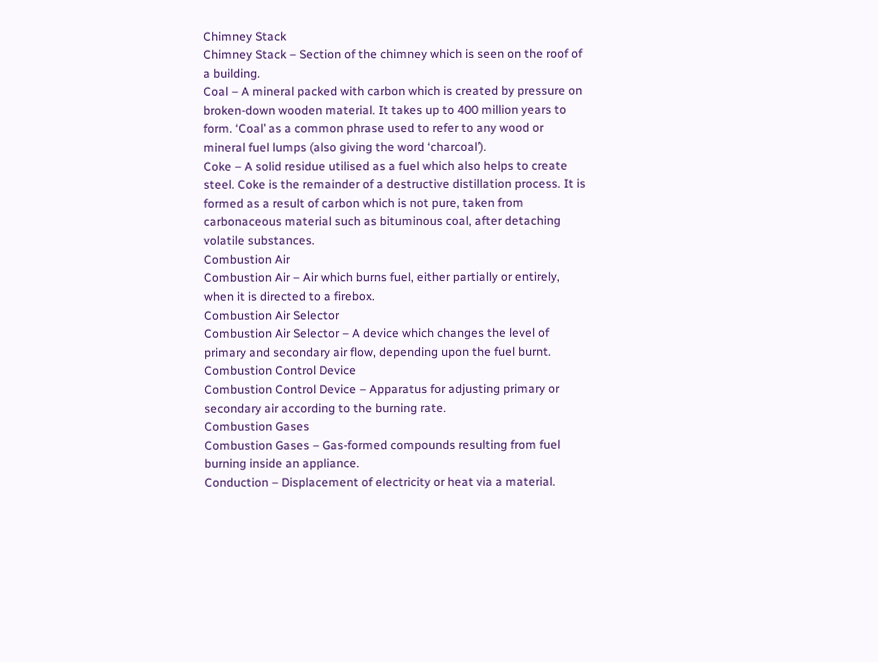Chimney Stack
Chimney Stack – Section of the chimney which is seen on the roof of a building.
Coal – A mineral packed with carbon which is created by pressure on broken-down wooden material. It takes up to 400 million years to form. ‘Coal’ as a common phrase used to refer to any wood or mineral fuel lumps (also giving the word ‘charcoal’).
Coke – A solid residue utilised as a fuel which also helps to create steel. Coke is the remainder of a destructive distillation process. It is formed as a result of carbon which is not pure, taken from carbonaceous material such as bituminous coal, after detaching volatile substances.
Combustion Air
Combustion Air – Air which burns fuel, either partially or entirely, when it is directed to a firebox.
Combustion Air Selector
Combustion Air Selector – A device which changes the level of primary and secondary air flow, depending upon the fuel burnt.
Combustion Control Device
Combustion Control Device – Apparatus for adjusting primary or secondary air according to the burning rate.
Combustion Gases
Combustion Gases – Gas-formed compounds resulting from fuel burning inside an appliance.
Conduction – Displacement of electricity or heat via a material.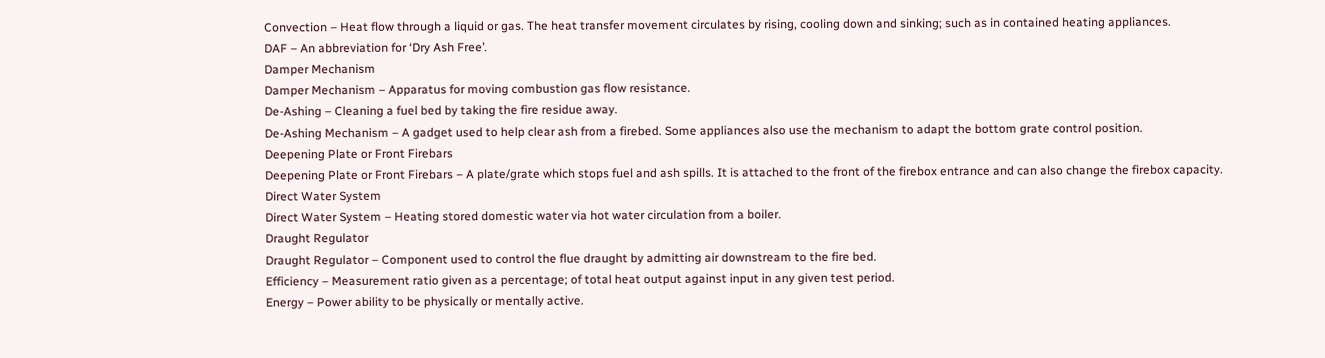Convection – Heat flow through a liquid or gas. The heat transfer movement circulates by rising, cooling down and sinking; such as in contained heating appliances.
DAF – An abbreviation for ‘Dry Ash Free’.
Damper Mechanism
Damper Mechanism – Apparatus for moving combustion gas flow resistance.
De-Ashing – Cleaning a fuel bed by taking the fire residue away.
De-Ashing Mechanism – A gadget used to help clear ash from a firebed. Some appliances also use the mechanism to adapt the bottom grate control position.
Deepening Plate or Front Firebars
Deepening Plate or Front Firebars – A plate/grate which stops fuel and ash spills. It is attached to the front of the firebox entrance and can also change the firebox capacity.
Direct Water System
Direct Water System – Heating stored domestic water via hot water circulation from a boiler.
Draught Regulator
Draught Regulator – Component used to control the flue draught by admitting air downstream to the fire bed.
Efficiency – Measurement ratio given as a percentage; of total heat output against input in any given test period.
Energy – Power ability to be physically or mentally active.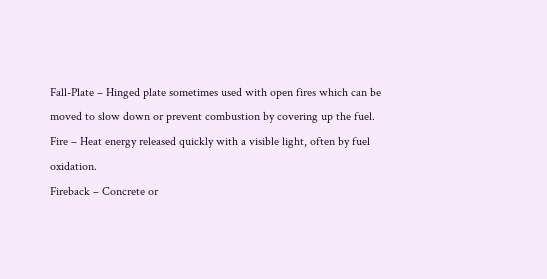Fall-Plate – Hinged plate sometimes used with open fires which can be moved to slow down or prevent combustion by covering up the fuel.
Fire – Heat energy released quickly with a visible light, often by fuel oxidation.
Fireback – Concrete or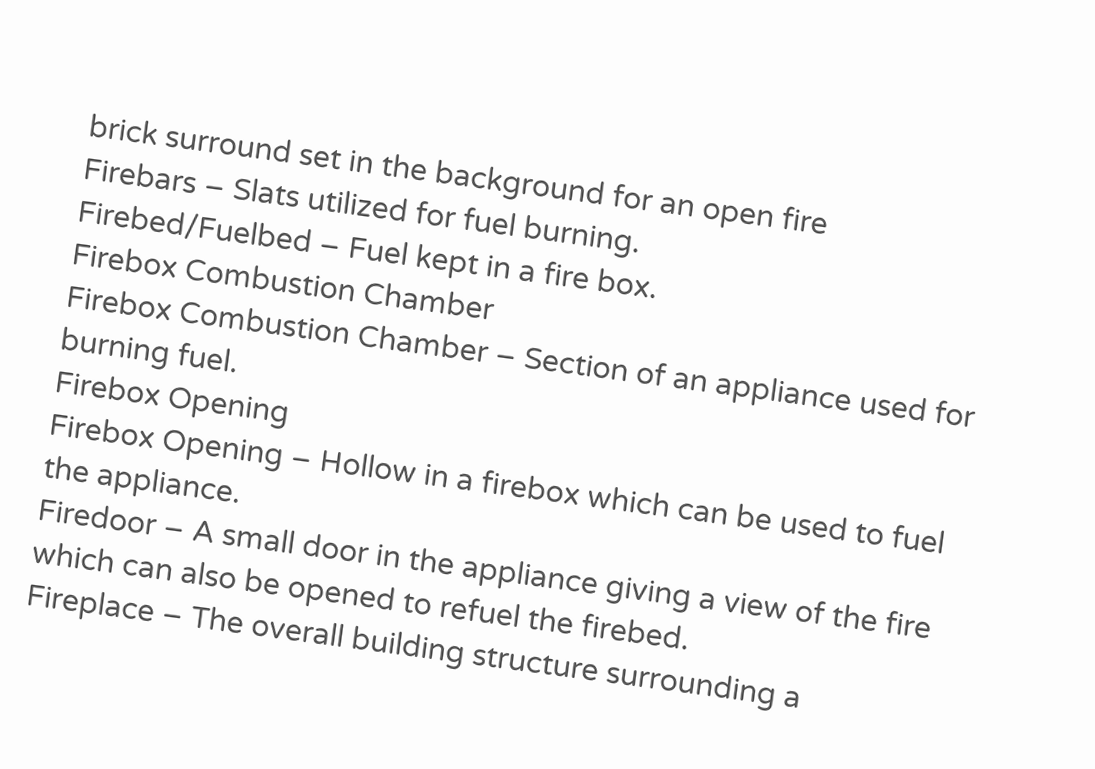brick surround set in the background for an open fire
Firebars – Slats utilized for fuel burning.
Firebed/Fuelbed – Fuel kept in a fire box.
Firebox Combustion Chamber
Firebox Combustion Chamber – Section of an appliance used for burning fuel.
Firebox Opening
Firebox Opening – Hollow in a firebox which can be used to fuel the appliance.
Firedoor – A small door in the appliance giving a view of the fire which can also be opened to refuel the firebed.
Fireplace – The overall building structure surrounding a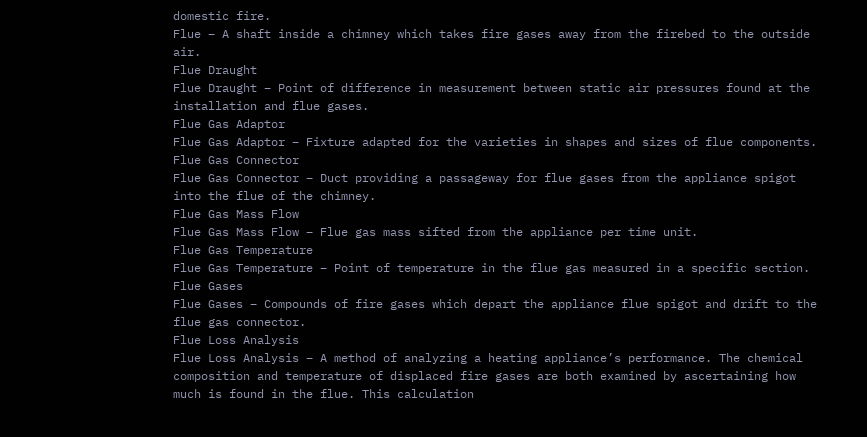domestic fire.
Flue – A shaft inside a chimney which takes fire gases away from the firebed to the outside air.
Flue Draught
Flue Draught – Point of difference in measurement between static air pressures found at the installation and flue gases.
Flue Gas Adaptor
Flue Gas Adaptor – Fixture adapted for the varieties in shapes and sizes of flue components.
Flue Gas Connector
Flue Gas Connector – Duct providing a passageway for flue gases from the appliance spigot into the flue of the chimney.
Flue Gas Mass Flow
Flue Gas Mass Flow – Flue gas mass sifted from the appliance per time unit.
Flue Gas Temperature
Flue Gas Temperature – Point of temperature in the flue gas measured in a specific section.
Flue Gases
Flue Gases – Compounds of fire gases which depart the appliance flue spigot and drift to the flue gas connector.
Flue Loss Analysis
Flue Loss Analysis – A method of analyzing a heating appliance’s performance. The chemical composition and temperature of displaced fire gases are both examined by ascertaining how much is found in the flue. This calculation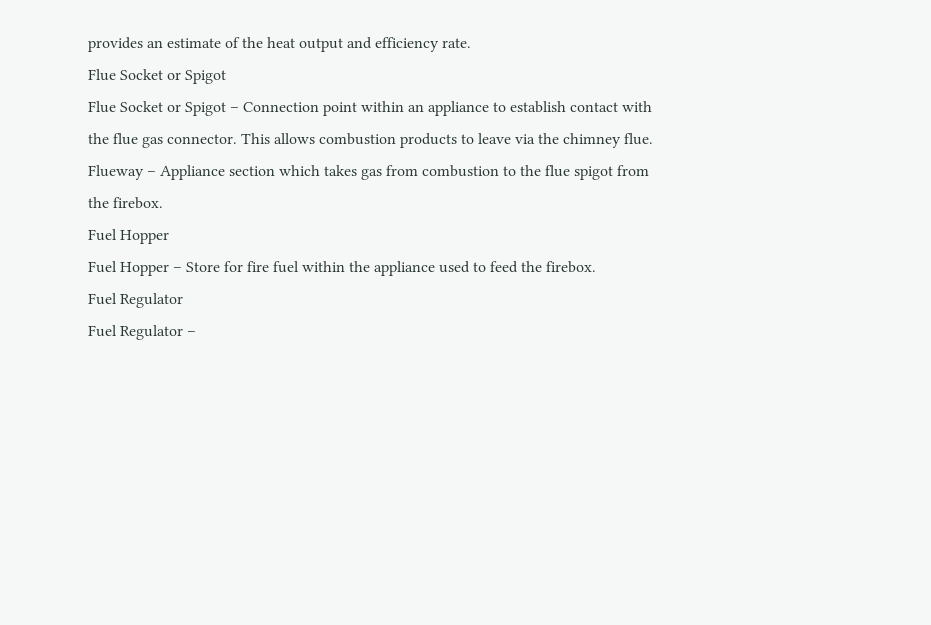provides an estimate of the heat output and efficiency rate.
Flue Socket or Spigot
Flue Socket or Spigot – Connection point within an appliance to establish contact with the flue gas connector. This allows combustion products to leave via the chimney flue.
Flueway – Appliance section which takes gas from combustion to the flue spigot from the firebox.
Fuel Hopper
Fuel Hopper – Store for fire fuel within the appliance used to feed the firebox.
Fuel Regulator
Fuel Regulator –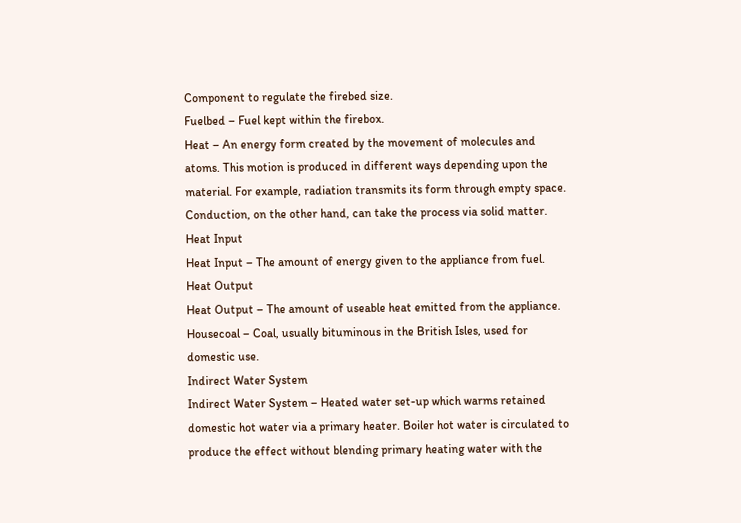Component to regulate the firebed size.
Fuelbed – Fuel kept within the firebox.
Heat – An energy form created by the movement of molecules and atoms. This motion is produced in different ways depending upon the material. For example, radiation transmits its form through empty space. Conduction, on the other hand, can take the process via solid matter.
Heat Input
Heat Input – The amount of energy given to the appliance from fuel.
Heat Output
Heat Output – The amount of useable heat emitted from the appliance.
Housecoal – Coal, usually bituminous in the British Isles, used for domestic use.
Indirect Water System
Indirect Water System – Heated water set-up which warms retained domestic hot water via a primary heater. Boiler hot water is circulated to produce the effect without blending primary heating water with the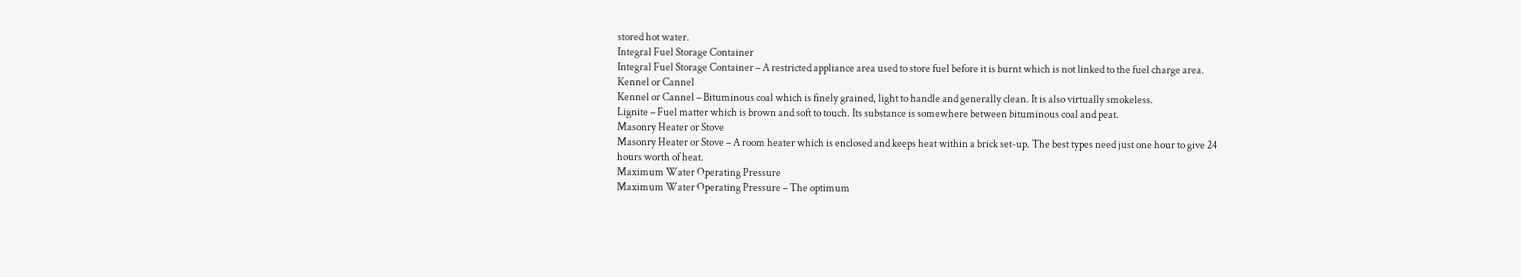stored hot water.
Integral Fuel Storage Container
Integral Fuel Storage Container – A restricted appliance area used to store fuel before it is burnt which is not linked to the fuel charge area.
Kennel or Cannel
Kennel or Cannel – Bituminous coal which is finely grained, light to handle and generally clean. It is also virtually smokeless.
Lignite – Fuel matter which is brown and soft to touch. Its substance is somewhere between bituminous coal and peat.
Masonry Heater or Stove
Masonry Heater or Stove – A room heater which is enclosed and keeps heat within a brick set-up. The best types need just one hour to give 24 hours worth of heat.
Maximum Water Operating Pressure
Maximum Water Operating Pressure – The optimum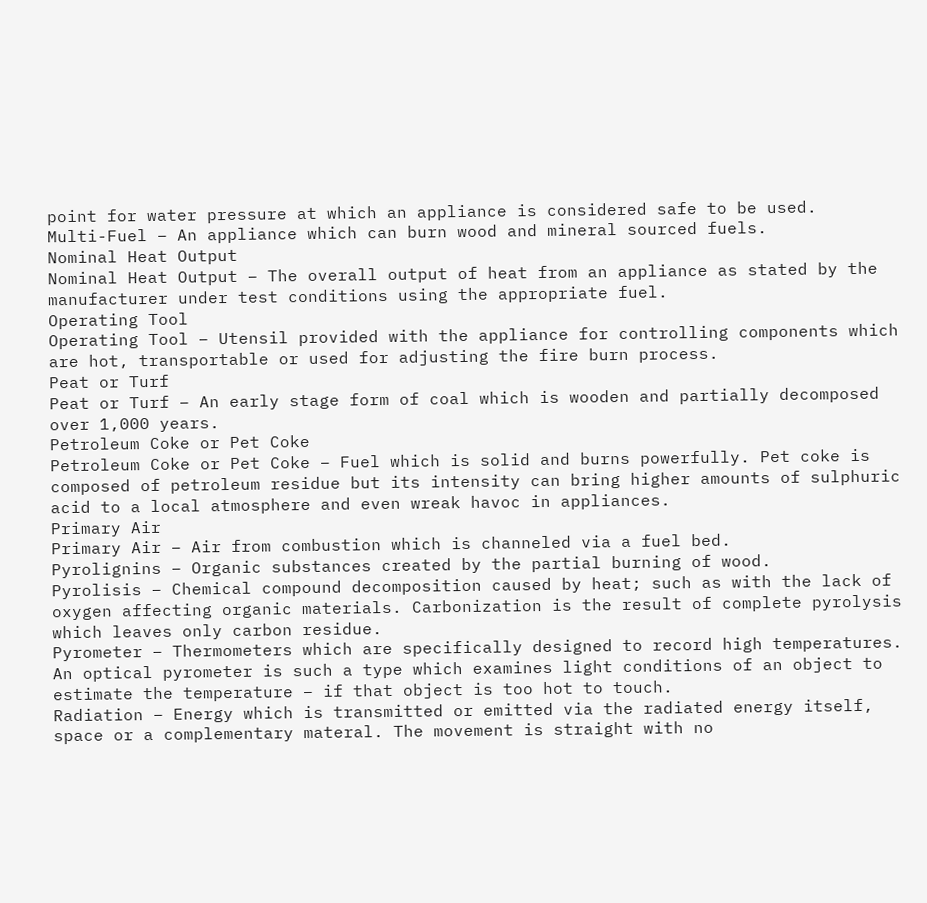point for water pressure at which an appliance is considered safe to be used.
Multi-Fuel – An appliance which can burn wood and mineral sourced fuels.
Nominal Heat Output
Nominal Heat Output – The overall output of heat from an appliance as stated by the manufacturer under test conditions using the appropriate fuel.
Operating Tool
Operating Tool – Utensil provided with the appliance for controlling components which are hot, transportable or used for adjusting the fire burn process.
Peat or Turf
Peat or Turf – An early stage form of coal which is wooden and partially decomposed over 1,000 years.
Petroleum Coke or Pet Coke
Petroleum Coke or Pet Coke – Fuel which is solid and burns powerfully. Pet coke is composed of petroleum residue but its intensity can bring higher amounts of sulphuric acid to a local atmosphere and even wreak havoc in appliances.
Primary Air
Primary Air – Air from combustion which is channeled via a fuel bed.
Pyrolignins – Organic substances created by the partial burning of wood.
Pyrolisis – Chemical compound decomposition caused by heat; such as with the lack of oxygen affecting organic materials. Carbonization is the result of complete pyrolysis which leaves only carbon residue.
Pyrometer – Thermometers which are specifically designed to record high temperatures. An optical pyrometer is such a type which examines light conditions of an object to estimate the temperature – if that object is too hot to touch.
Radiation – Energy which is transmitted or emitted via the radiated energy itself, space or a complementary materal. The movement is straight with no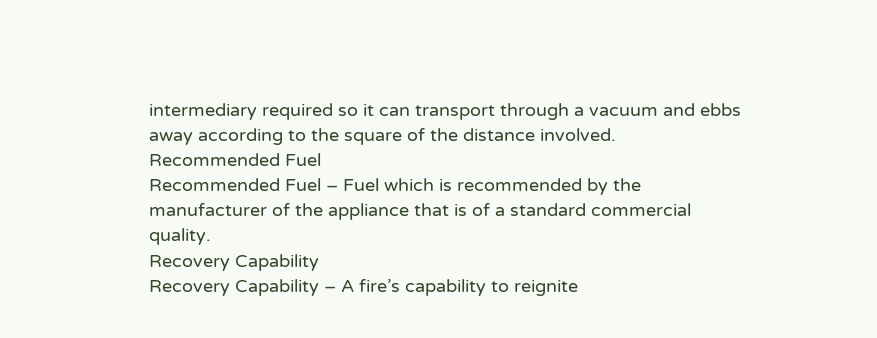intermediary required so it can transport through a vacuum and ebbs away according to the square of the distance involved.
Recommended Fuel
Recommended Fuel – Fuel which is recommended by the manufacturer of the appliance that is of a standard commercial quality.
Recovery Capability
Recovery Capability – A fire’s capability to reignite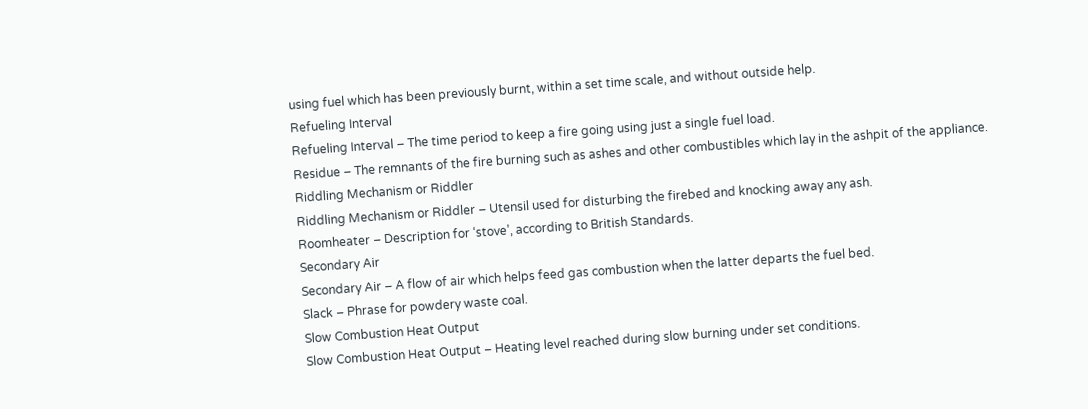using fuel which has been previously burnt, within a set time scale, and without outside help.
Refueling Interval
Refueling Interval – The time period to keep a fire going using just a single fuel load.
Residue – The remnants of the fire burning such as ashes and other combustibles which lay in the ashpit of the appliance.
Riddling Mechanism or Riddler
Riddling Mechanism or Riddler – Utensil used for disturbing the firebed and knocking away any ash.
Roomheater – Description for ‘stove’, according to British Standards.
Secondary Air
Secondary Air – A flow of air which helps feed gas combustion when the latter departs the fuel bed.
Slack – Phrase for powdery waste coal.
Slow Combustion Heat Output
Slow Combustion Heat Output – Heating level reached during slow burning under set conditions.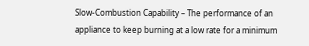Slow-Combustion Capability – The performance of an appliance to keep burning at a low rate for a minimum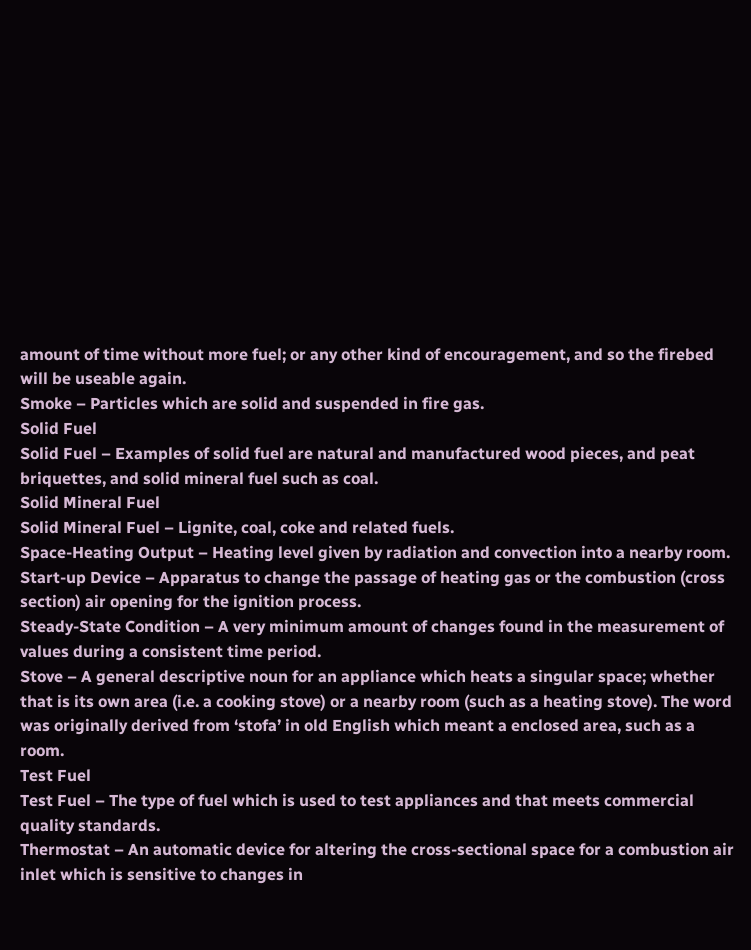amount of time without more fuel; or any other kind of encouragement, and so the firebed will be useable again.
Smoke – Particles which are solid and suspended in fire gas.
Solid Fuel
Solid Fuel – Examples of solid fuel are natural and manufactured wood pieces, and peat briquettes, and solid mineral fuel such as coal.
Solid Mineral Fuel
Solid Mineral Fuel – Lignite, coal, coke and related fuels.
Space-Heating Output – Heating level given by radiation and convection into a nearby room.
Start-up Device – Apparatus to change the passage of heating gas or the combustion (cross section) air opening for the ignition process.
Steady-State Condition – A very minimum amount of changes found in the measurement of values during a consistent time period.
Stove – A general descriptive noun for an appliance which heats a singular space; whether that is its own area (i.e. a cooking stove) or a nearby room (such as a heating stove). The word was originally derived from ‘stofa’ in old English which meant a enclosed area, such as a room.
Test Fuel
Test Fuel – The type of fuel which is used to test appliances and that meets commercial quality standards.
Thermostat – An automatic device for altering the cross-sectional space for a combustion air inlet which is sensitive to changes in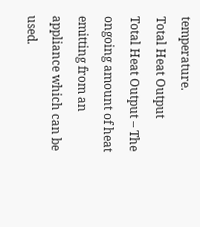temperature.
Total Heat Output
Total Heat Output – The ongoing amount of heat emitting from an appliance which can be used.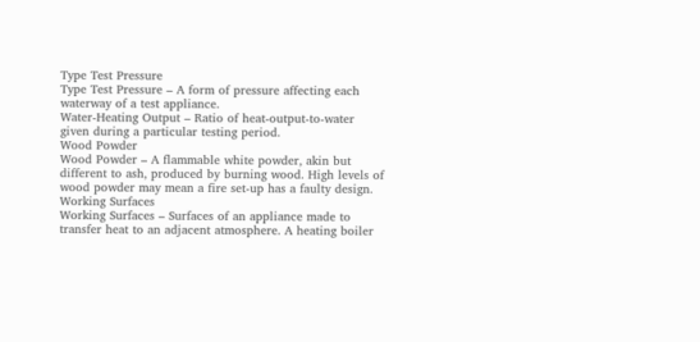Type Test Pressure
Type Test Pressure – A form of pressure affecting each waterway of a test appliance.
Water-Heating Output – Ratio of heat-output-to-water given during a particular testing period.
Wood Powder
Wood Powder – A flammable white powder, akin but different to ash, produced by burning wood. High levels of wood powder may mean a fire set-up has a faulty design.
Working Surfaces
Working Surfaces – Surfaces of an appliance made to transfer heat to an adjacent atmosphere. A heating boiler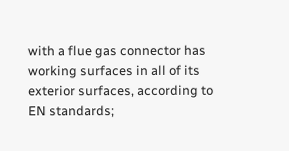with a flue gas connector has working surfaces in all of its exterior surfaces, according to EN standards;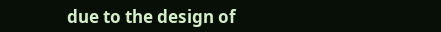due to the design of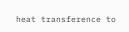heat transference to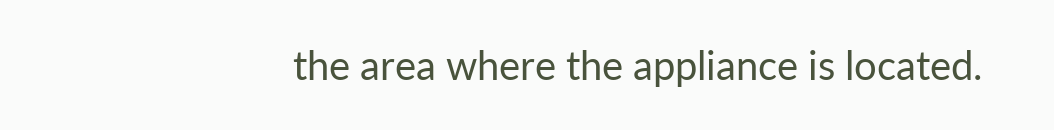the area where the appliance is located.